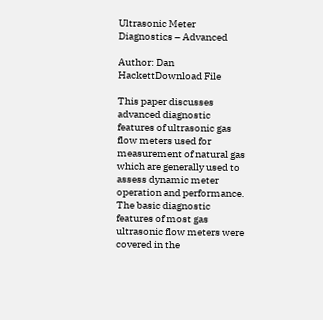Ultrasonic Meter Diagnostics – Advanced

Author: Dan HackettDownload File

This paper discusses advanced diagnostic features of ultrasonic gas flow meters used for measurement of natural gas which are generally used to assess dynamic meter operation and performance. The basic diagnostic features of most gas ultrasonic flow meters were covered in the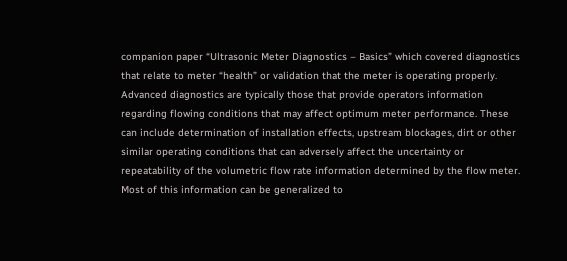companion paper “Ultrasonic Meter Diagnostics – Basics” which covered diagnostics that relate to meter “health” or validation that the meter is operating properly. Advanced diagnostics are typically those that provide operators information regarding flowing conditions that may affect optimum meter performance. These can include determination of installation effects, upstream blockages, dirt or other similar operating conditions that can adversely affect the uncertainty or repeatability of the volumetric flow rate information determined by the flow meter. Most of this information can be generalized to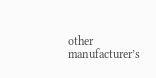other manufacturer’s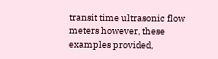transit time ultrasonic flow meters however, these examples provided,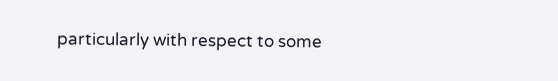particularly with respect to some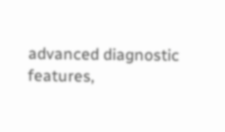advanced diagnostic features,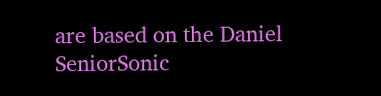are based on the Daniel SeniorSonic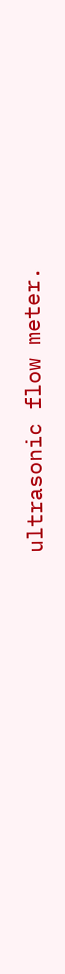ultrasonic flow meter.